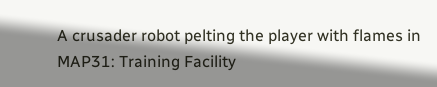A crusader robot pelting the player with flames in MAP31: Training Facility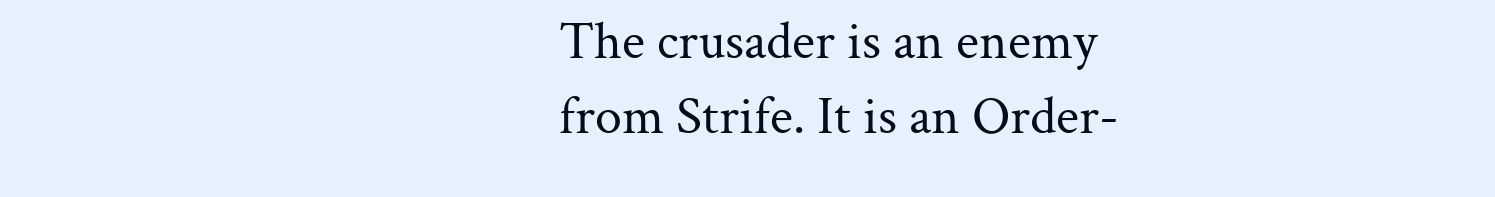The crusader is an enemy from Strife. It is an Order-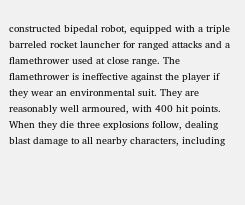constructed bipedal robot, equipped with a triple barreled rocket launcher for ranged attacks and a flamethrower used at close range. The flamethrower is ineffective against the player if they wear an environmental suit. They are reasonably well armoured, with 400 hit points. When they die three explosions follow, dealing blast damage to all nearby characters, including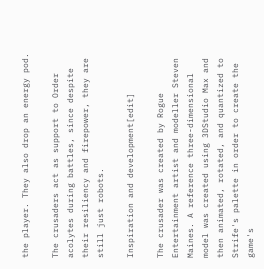the player. They also drop an energy pod.

The crusaders act as support to Order acolytes during battles, since despite their resiliency and firepower, they are still just robots.

Inspiration and development[edit]

The crusader was created by Rogue Entertainment artist and modeller Steven Maines. A reference three-dimensional model was created using 3DStudio Max and then animated, rotated, and quantized to Strife's palette in order to create the game's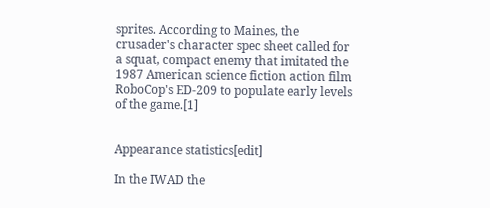sprites. According to Maines, the crusader's character spec sheet called for a squat, compact enemy that imitated the 1987 American science fiction action film RoboCop's ED-209 to populate early levels of the game.[1]


Appearance statistics[edit]

In the IWAD the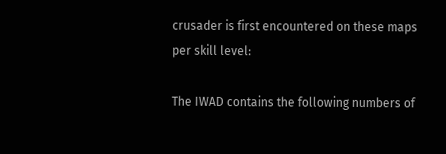crusader is first encountered on these maps per skill level:

The IWAD contains the following numbers of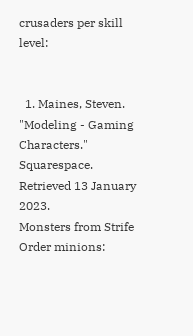crusaders per skill level:


  1. Maines, Steven. "Modeling - Gaming Characters." Squarespace. Retrieved 13 January 2023.
Monsters from Strife
Order minions: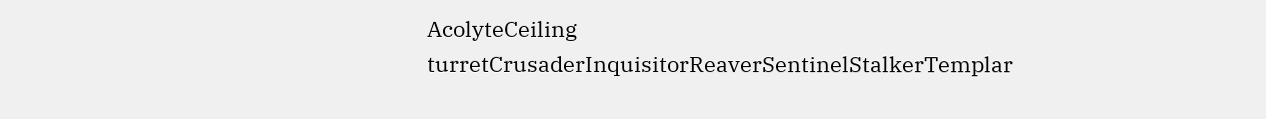AcolyteCeiling turretCrusaderInquisitorReaverSentinelStalkerTemplar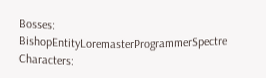Bosses: BishopEntityLoremasterProgrammerSpectre
Characters: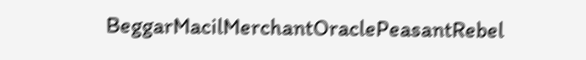BeggarMacilMerchantOraclePeasantRebel